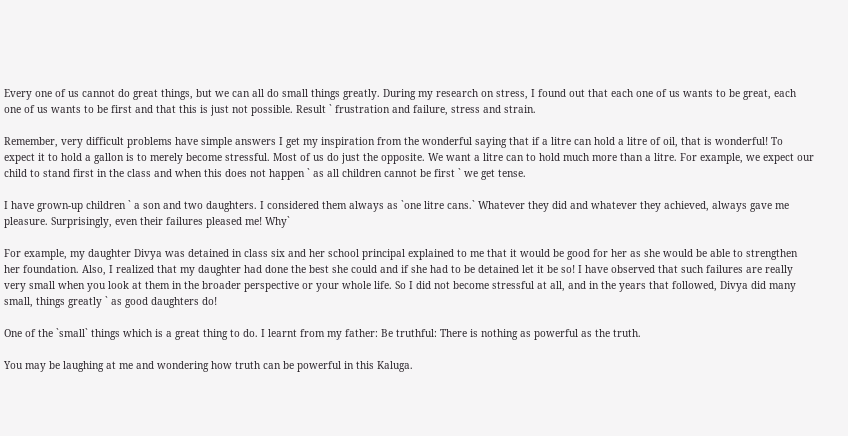Every one of us cannot do great things, but we can all do small things greatly. During my research on stress, I found out that each one of us wants to be great, each one of us wants to be first and that this is just not possible. Result ` frustration and failure, stress and strain.

Remember, very difficult problems have simple answers I get my inspiration from the wonderful saying that if a litre can hold a litre of oil, that is wonderful! To expect it to hold a gallon is to merely become stressful. Most of us do just the opposite. We want a litre can to hold much more than a litre. For example, we expect our child to stand first in the class and when this does not happen ` as all children cannot be first ` we get tense.

I have grown-up children ` a son and two daughters. I considered them always as `one litre cans.` Whatever they did and whatever they achieved, always gave me pleasure. Surprisingly, even their failures pleased me! Why`

For example, my daughter Divya was detained in class six and her school principal explained to me that it would be good for her as she would be able to strengthen her foundation. Also, I realized that my daughter had done the best she could and if she had to be detained let it be so! I have observed that such failures are really very small when you look at them in the broader perspective or your whole life. So I did not become stressful at all, and in the years that followed, Divya did many small, things greatly ` as good daughters do!

One of the `small` things which is a great thing to do. I learnt from my father: Be truthful: There is nothing as powerful as the truth.

You may be laughing at me and wondering how truth can be powerful in this Kaluga.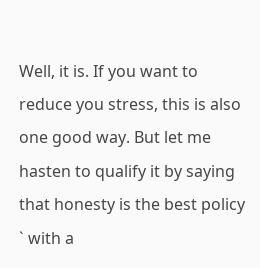Well, it is. If you want to reduce you stress, this is also one good way. But let me hasten to qualify it by saying that honesty is the best policy ` with a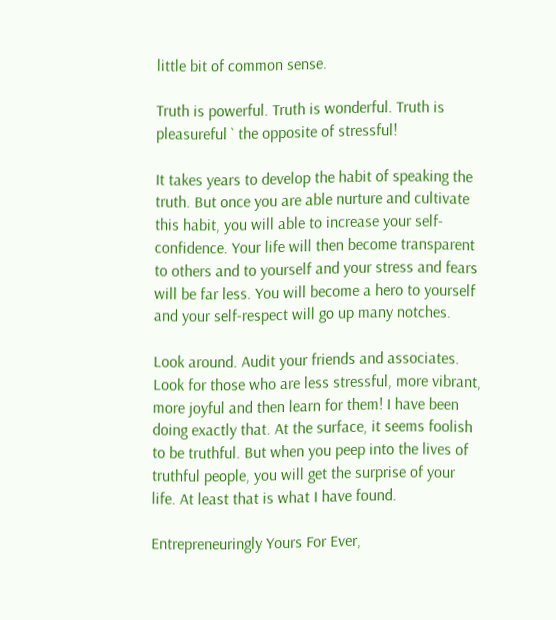little bit of common sense.

Truth is powerful. Truth is wonderful. Truth is pleasureful ` the opposite of stressful!

It takes years to develop the habit of speaking the truth. But once you are able nurture and cultivate this habit, you will able to increase your self-confidence. Your life will then become transparent to others and to yourself and your stress and fears will be far less. You will become a hero to yourself and your self-respect will go up many notches.

Look around. Audit your friends and associates. Look for those who are less stressful, more vibrant, more joyful and then learn for them! I have been doing exactly that. At the surface, it seems foolish to be truthful. But when you peep into the lives of truthful people, you will get the surprise of your life. At least that is what I have found.

Entrepreneuringly Yours For Ever,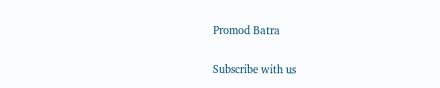Promod Batra

Subscribe with us